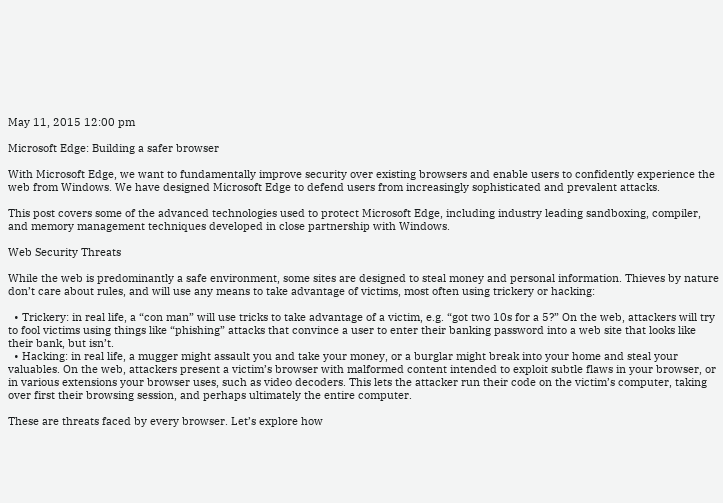May 11, 2015 12:00 pm

Microsoft Edge: Building a safer browser

With Microsoft Edge, we want to fundamentally improve security over existing browsers and enable users to confidently experience the web from Windows. We have designed Microsoft Edge to defend users from increasingly sophisticated and prevalent attacks.

This post covers some of the advanced technologies used to protect Microsoft Edge, including industry leading sandboxing, compiler, and memory management techniques developed in close partnership with Windows.

Web Security Threats

While the web is predominantly a safe environment, some sites are designed to steal money and personal information. Thieves by nature don’t care about rules, and will use any means to take advantage of victims, most often using trickery or hacking:

  • Trickery: in real life, a “con man” will use tricks to take advantage of a victim, e.g. “got two 10s for a 5?” On the web, attackers will try to fool victims using things like “phishing” attacks that convince a user to enter their banking password into a web site that looks like their bank, but isn’t.
  • Hacking: in real life, a mugger might assault you and take your money, or a burglar might break into your home and steal your valuables. On the web, attackers present a victim’s browser with malformed content intended to exploit subtle flaws in your browser, or in various extensions your browser uses, such as video decoders. This lets the attacker run their code on the victim’s computer, taking over first their browsing session, and perhaps ultimately the entire computer.

These are threats faced by every browser. Let’s explore how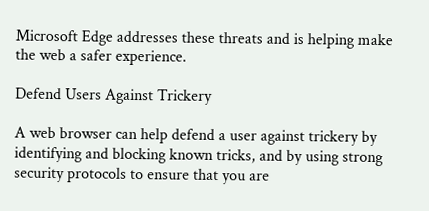Microsoft Edge addresses these threats and is helping make the web a safer experience.

Defend Users Against Trickery

A web browser can help defend a user against trickery by identifying and blocking known tricks, and by using strong security protocols to ensure that you are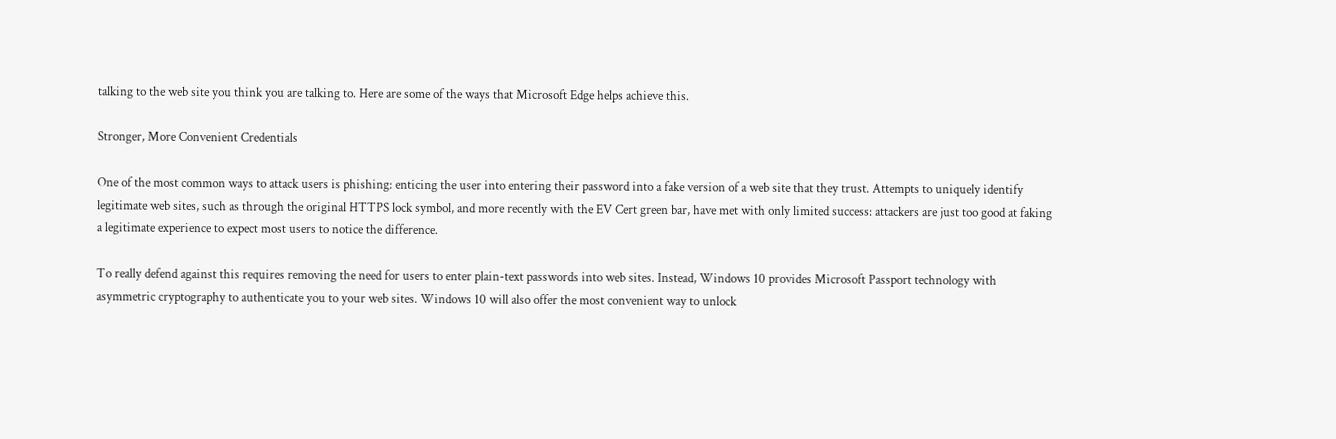talking to the web site you think you are talking to. Here are some of the ways that Microsoft Edge helps achieve this.

Stronger, More Convenient Credentials

One of the most common ways to attack users is phishing: enticing the user into entering their password into a fake version of a web site that they trust. Attempts to uniquely identify legitimate web sites, such as through the original HTTPS lock symbol, and more recently with the EV Cert green bar, have met with only limited success: attackers are just too good at faking a legitimate experience to expect most users to notice the difference.

To really defend against this requires removing the need for users to enter plain-text passwords into web sites. Instead, Windows 10 provides Microsoft Passport technology with asymmetric cryptography to authenticate you to your web sites. Windows 10 will also offer the most convenient way to unlock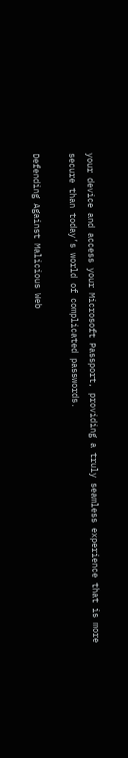your device and access your Microsoft Passport, providing a truly seamless experience that is more secure than today’s world of complicated passwords.

Defending Against Malicious Web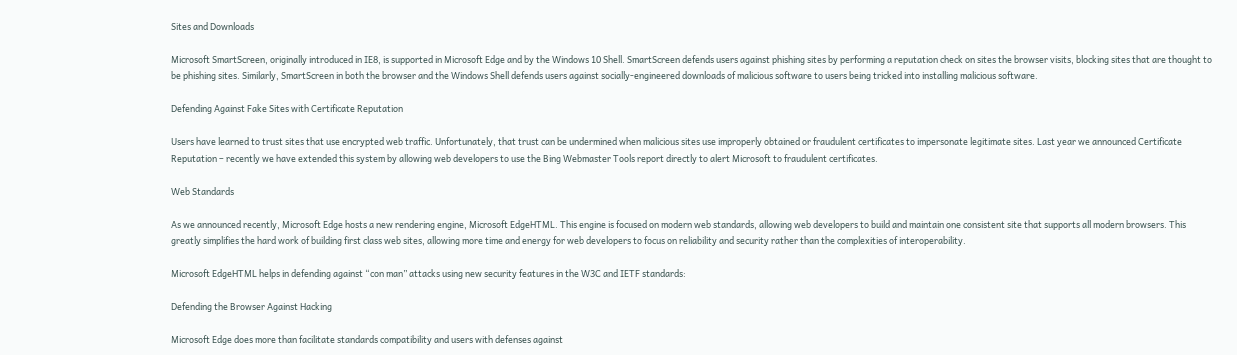Sites and Downloads

Microsoft SmartScreen, originally introduced in IE8, is supported in Microsoft Edge and by the Windows 10 Shell. SmartScreen defends users against phishing sites by performing a reputation check on sites the browser visits, blocking sites that are thought to be phishing sites. Similarly, SmartScreen in both the browser and the Windows Shell defends users against socially-engineered downloads of malicious software to users being tricked into installing malicious software.

Defending Against Fake Sites with Certificate Reputation

Users have learned to trust sites that use encrypted web traffic. Unfortunately, that trust can be undermined when malicious sites use improperly obtained or fraudulent certificates to impersonate legitimate sites. Last year we announced Certificate Reputation – recently we have extended this system by allowing web developers to use the Bing Webmaster Tools report directly to alert Microsoft to fraudulent certificates.

Web Standards

As we announced recently, Microsoft Edge hosts a new rendering engine, Microsoft EdgeHTML. This engine is focused on modern web standards, allowing web developers to build and maintain one consistent site that supports all modern browsers. This greatly simplifies the hard work of building first class web sites, allowing more time and energy for web developers to focus on reliability and security rather than the complexities of interoperability.

Microsoft EdgeHTML helps in defending against “con man” attacks using new security features in the W3C and IETF standards:

Defending the Browser Against Hacking

Microsoft Edge does more than facilitate standards compatibility and users with defenses against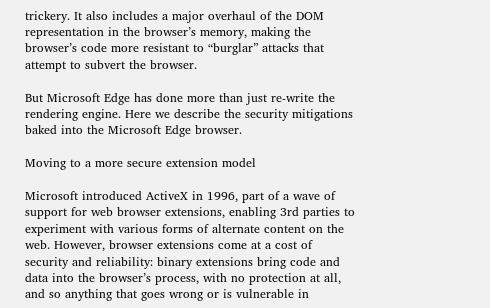trickery. It also includes a major overhaul of the DOM representation in the browser’s memory, making the browser’s code more resistant to “burglar” attacks that attempt to subvert the browser.

But Microsoft Edge has done more than just re-write the rendering engine. Here we describe the security mitigations baked into the Microsoft Edge browser.

Moving to a more secure extension model

Microsoft introduced ActiveX in 1996, part of a wave of support for web browser extensions, enabling 3rd parties to experiment with various forms of alternate content on the web. However, browser extensions come at a cost of security and reliability: binary extensions bring code and data into the browser’s process, with no protection at all, and so anything that goes wrong or is vulnerable in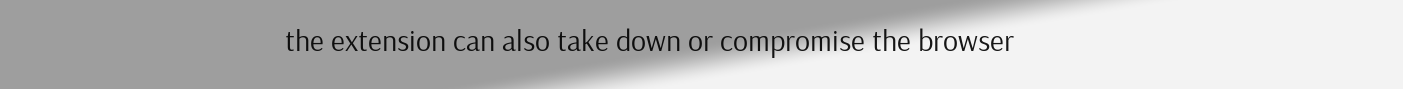the extension can also take down or compromise the browser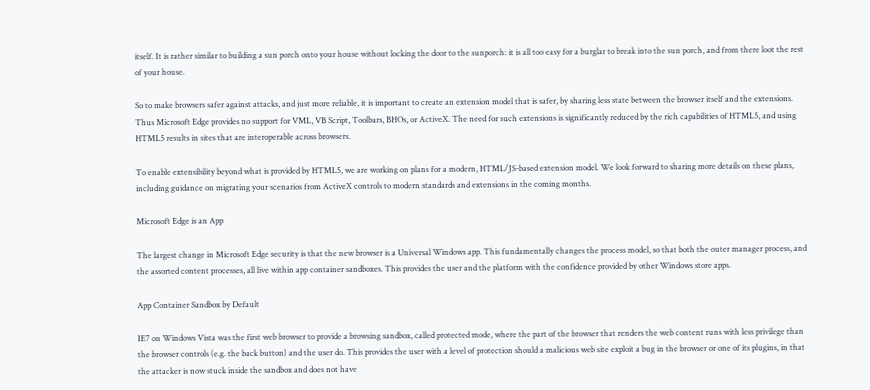itself. It is rather similar to building a sun porch onto your house without locking the door to the sunporch: it is all too easy for a burglar to break into the sun porch, and from there loot the rest of your house.

So to make browsers safer against attacks, and just more reliable, it is important to create an extension model that is safer, by sharing less state between the browser itself and the extensions. Thus Microsoft Edge provides no support for VML, VB Script, Toolbars, BHOs, or ActiveX. The need for such extensions is significantly reduced by the rich capabilities of HTML5, and using HTML5 results in sites that are interoperable across browsers.

To enable extensibility beyond what is provided by HTML5, we are working on plans for a modern, HTML/JS-based extension model. We look forward to sharing more details on these plans, including guidance on migrating your scenarios from ActiveX controls to modern standards and extensions in the coming months.

Microsoft Edge is an App

The largest change in Microsoft Edge security is that the new browser is a Universal Windows app. This fundamentally changes the process model, so that both the outer manager process, and the assorted content processes, all live within app container sandboxes. This provides the user and the platform with the confidence provided by other Windows store apps.

App Container Sandbox by Default

IE7 on Windows Vista was the first web browser to provide a browsing sandbox, called protected mode, where the part of the browser that renders the web content runs with less privilege than the browser controls (e.g. the back button) and the user do. This provides the user with a level of protection should a malicious web site exploit a bug in the browser or one of its plugins, in that the attacker is now stuck inside the sandbox and does not have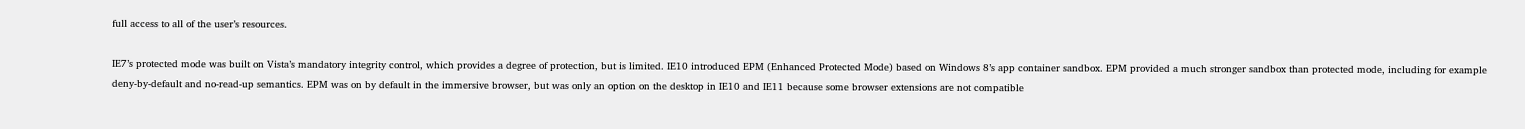full access to all of the user’s resources.

IE7’s protected mode was built on Vista’s mandatory integrity control, which provides a degree of protection, but is limited. IE10 introduced EPM (Enhanced Protected Mode) based on Windows 8’s app container sandbox. EPM provided a much stronger sandbox than protected mode, including for example deny-by-default and no-read-up semantics. EPM was on by default in the immersive browser, but was only an option on the desktop in IE10 and IE11 because some browser extensions are not compatible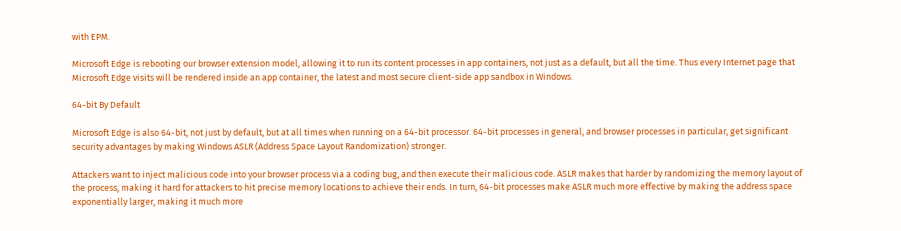with EPM.

Microsoft Edge is rebooting our browser extension model, allowing it to run its content processes in app containers, not just as a default, but all the time. Thus every Internet page that Microsoft Edge visits will be rendered inside an app container, the latest and most secure client-side app sandbox in Windows.

64-bit By Default

Microsoft Edge is also 64-bit, not just by default, but at all times when running on a 64-bit processor. 64-bit processes in general, and browser processes in particular, get significant security advantages by making Windows ASLR (Address Space Layout Randomization) stronger.

Attackers want to inject malicious code into your browser process via a coding bug, and then execute their malicious code. ASLR makes that harder by randomizing the memory layout of the process, making it hard for attackers to hit precise memory locations to achieve their ends. In turn, 64-bit processes make ASLR much more effective by making the address space exponentially larger, making it much more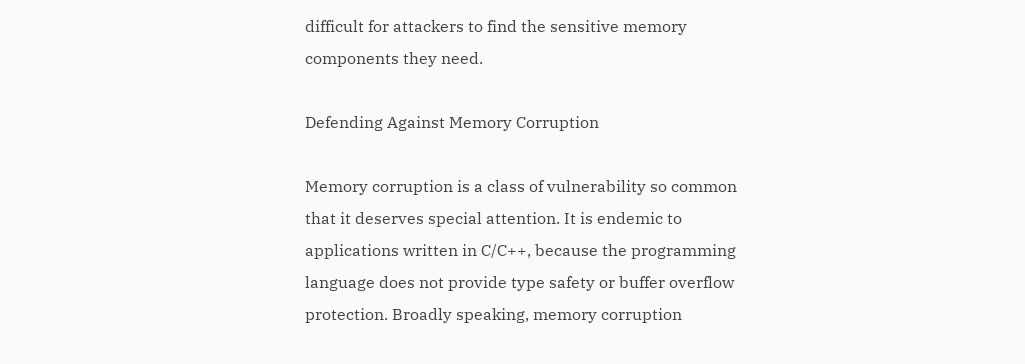difficult for attackers to find the sensitive memory components they need.

Defending Against Memory Corruption

Memory corruption is a class of vulnerability so common that it deserves special attention. It is endemic to applications written in C/C++, because the programming language does not provide type safety or buffer overflow protection. Broadly speaking, memory corruption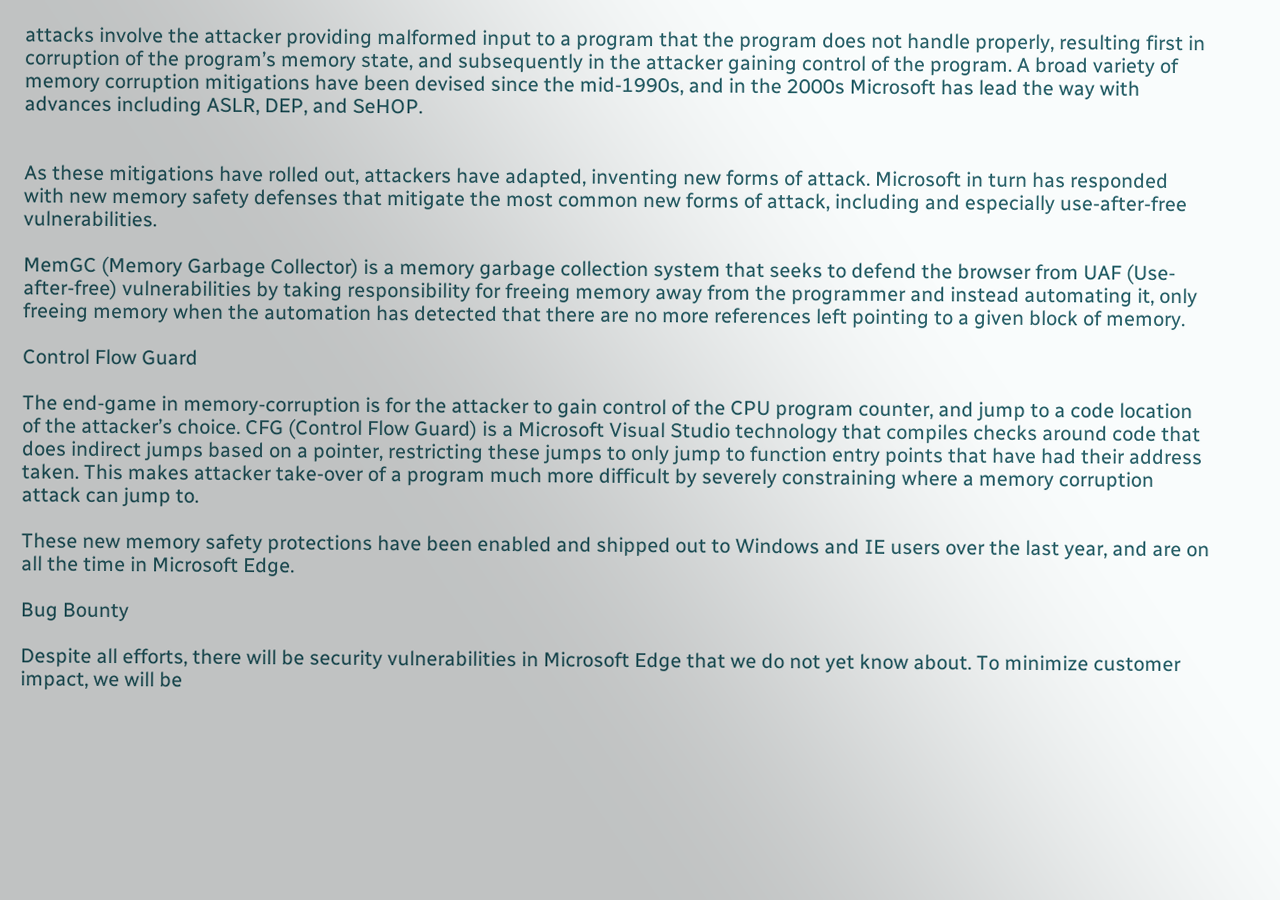attacks involve the attacker providing malformed input to a program that the program does not handle properly, resulting first in corruption of the program’s memory state, and subsequently in the attacker gaining control of the program. A broad variety of memory corruption mitigations have been devised since the mid-1990s, and in the 2000s Microsoft has lead the way with advances including ASLR, DEP, and SeHOP.


As these mitigations have rolled out, attackers have adapted, inventing new forms of attack. Microsoft in turn has responded with new memory safety defenses that mitigate the most common new forms of attack, including and especially use-after-free vulnerabilities.

MemGC (Memory Garbage Collector) is a memory garbage collection system that seeks to defend the browser from UAF (Use-after-free) vulnerabilities by taking responsibility for freeing memory away from the programmer and instead automating it, only freeing memory when the automation has detected that there are no more references left pointing to a given block of memory.

Control Flow Guard

The end-game in memory-corruption is for the attacker to gain control of the CPU program counter, and jump to a code location of the attacker’s choice. CFG (Control Flow Guard) is a Microsoft Visual Studio technology that compiles checks around code that does indirect jumps based on a pointer, restricting these jumps to only jump to function entry points that have had their address taken. This makes attacker take-over of a program much more difficult by severely constraining where a memory corruption attack can jump to.

These new memory safety protections have been enabled and shipped out to Windows and IE users over the last year, and are on all the time in Microsoft Edge.

Bug Bounty

Despite all efforts, there will be security vulnerabilities in Microsoft Edge that we do not yet know about. To minimize customer impact, we will be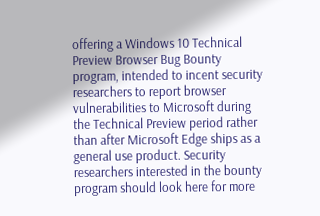offering a Windows 10 Technical Preview Browser Bug Bounty program, intended to incent security researchers to report browser vulnerabilities to Microsoft during the Technical Preview period rather than after Microsoft Edge ships as a general use product. Security researchers interested in the bounty program should look here for more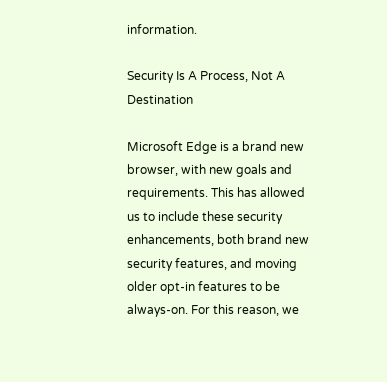information.

Security Is A Process, Not A Destination

Microsoft Edge is a brand new browser, with new goals and requirements. This has allowed us to include these security enhancements, both brand new security features, and moving older opt-in features to be always-on. For this reason, we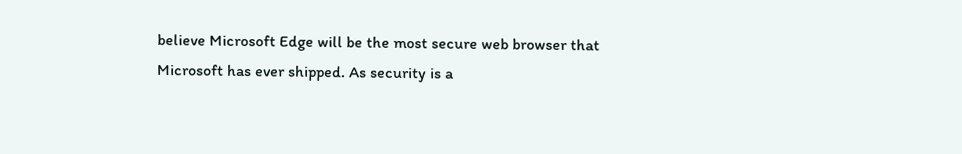believe Microsoft Edge will be the most secure web browser that Microsoft has ever shipped. As security is a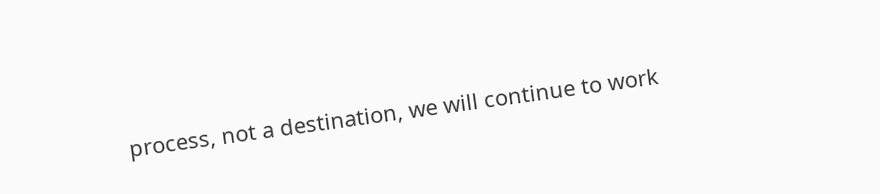process, not a destination, we will continue to work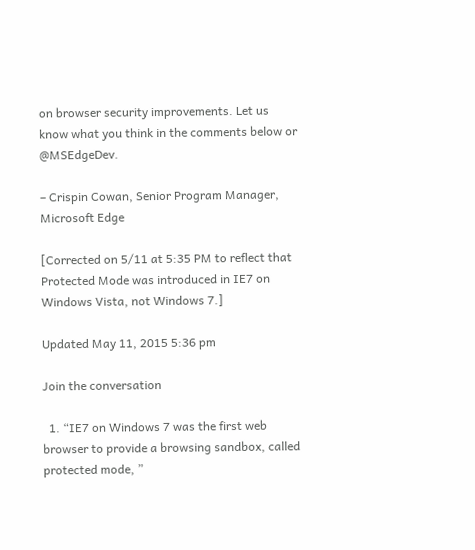on browser security improvements. Let us know what you think in the comments below or @MSEdgeDev.

– Crispin Cowan, Senior Program Manager, Microsoft Edge

[Corrected on 5/11 at 5:35 PM to reflect that Protected Mode was introduced in IE7 on Windows Vista, not Windows 7.]

Updated May 11, 2015 5:36 pm

Join the conversation

  1. “IE7 on Windows 7 was the first web browser to provide a browsing sandbox, called protected mode, ”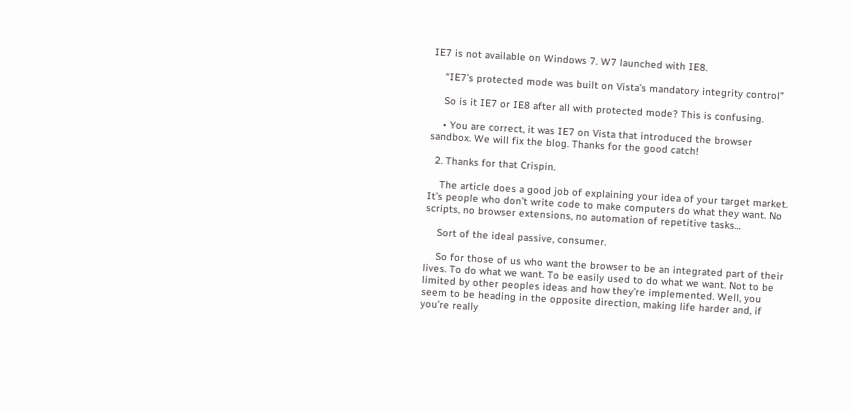IE7 is not available on Windows 7. W7 launched with IE8.

    “IE7’s protected mode was built on Vista’s mandatory integrity control”

    So is it IE7 or IE8 after all with protected mode? This is confusing.

    • You are correct, it was IE7 on Vista that introduced the browser sandbox. We will fix the blog. Thanks for the good catch!

  2. Thanks for that Crispin.

    The article does a good job of explaining your idea of your target market. It’s people who don’t write code to make computers do what they want. No scripts, no browser extensions, no automation of repetitive tasks…

    Sort of the ideal passive, consumer.

    So for those of us who want the browser to be an integrated part of their lives. To do what we want. To be easily used to do what we want. Not to be limited by other peoples ideas and how they’re implemented. Well, you seem to be heading in the opposite direction, making life harder and, if you’re really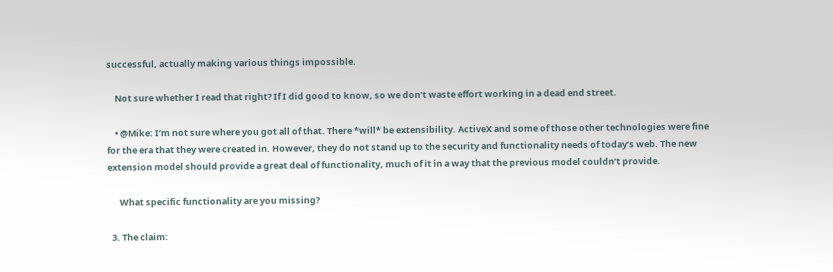successful, actually making various things impossible.

    Not sure whether I read that right? If I did good to know, so we don’t waste effort working in a dead end street.

    • @Mike: I’m not sure where you got all of that. There *will* be extensibility. ActiveX and some of those other technologies were fine for the era that they were created in. However, they do not stand up to the security and functionality needs of today’s web. The new extension model should provide a great deal of functionality, much of it in a way that the previous model couldn’t provide.

      What specific functionality are you missing?

  3. The claim: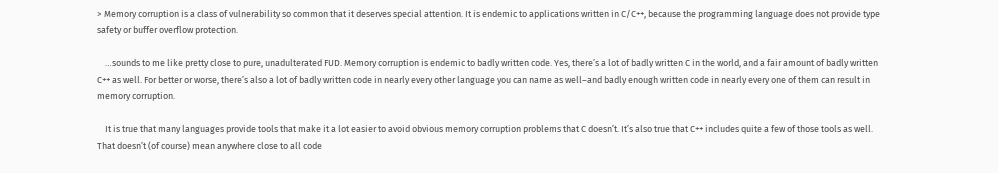> Memory corruption is a class of vulnerability so common that it deserves special attention. It is endemic to applications written in C/C++, because the programming language does not provide type safety or buffer overflow protection.

    …sounds to me like pretty close to pure, unadulterated FUD. Memory corruption is endemic to badly written code. Yes, there’s a lot of badly written C in the world, and a fair amount of badly written C++ as well. For better or worse, there’s also a lot of badly written code in nearly every other language you can name as well–and badly enough written code in nearly every one of them can result in memory corruption.

    It is true that many languages provide tools that make it a lot easier to avoid obvious memory corruption problems that C doesn’t. It’s also true that C++ includes quite a few of those tools as well. That doesn’t (of course) mean anywhere close to all code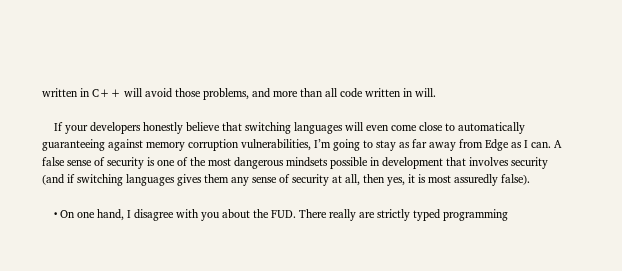written in C++ will avoid those problems, and more than all code written in will.

    If your developers honestly believe that switching languages will even come close to automatically guaranteeing against memory corruption vulnerabilities, I’m going to stay as far away from Edge as I can. A false sense of security is one of the most dangerous mindsets possible in development that involves security (and if switching languages gives them any sense of security at all, then yes, it is most assuredly false).

    • On one hand, I disagree with you about the FUD. There really are strictly typed programming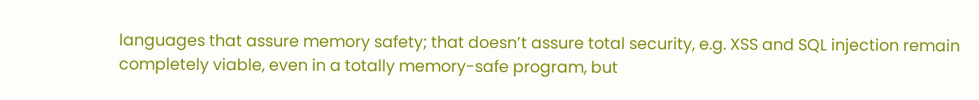languages that assure memory safety; that doesn’t assure total security, e.g. XSS and SQL injection remain completely viable, even in a totally memory-safe program, but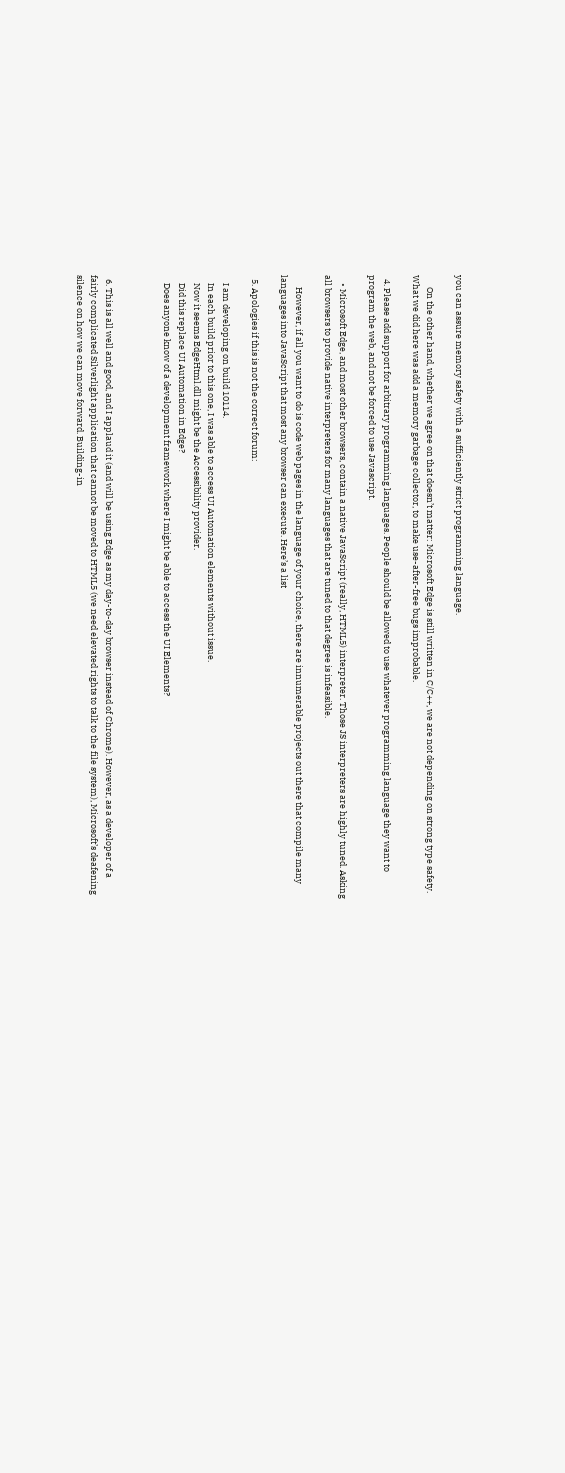you can assure memory safety with a sufficiently strict programming language.

      On the other hand, whether we agree on that doesn’t matter: Microsoft Edge is still written in C/C++, we are not depending on strong type safety. What we did here was add a memory garbage collector, to make use-after-free bugs improbable.

  4. Please add support for arbitrary programming languages. People should be allowed to use whatever programming language they want to program the web, and not be forced to use Javascript.

    • Microsoft Edge, and most other browsers, contain a native JavaScript (really, HTML5) interpreter. Those JS interpreters are highly tuned. Asking all browsers to provide native interpreters for many languages that are tuned to that degree is infeasible.

      However, if all you want to do is code web pages in the language of your choice, there are innumerable projects out there that compile many languages into JavaScript that most any browser can execute. Here’s a list

  5. Apologies if this is not the correct forum:

    I am developing on build 10114.
    In each build prior to this one, I was able to access UI Automation elements without issue.
    Now it seems EdgeHtml.dll might be the Accessibility provider.
    Did this replace UI Automation in Edge?
    Does anyone know of a development framework where I might be able to access the UI Elements?



  6. This is all well and good, and I applaud it (and will be using Edge as my day-to-day browser instead of Chrome). However, as a developer of a fairly complicated Silverlight application that cannot be moved to HTML5 (we need elevated rights to talk to the file system), Microsoft’s deafening silence on how we can move forward. Building-in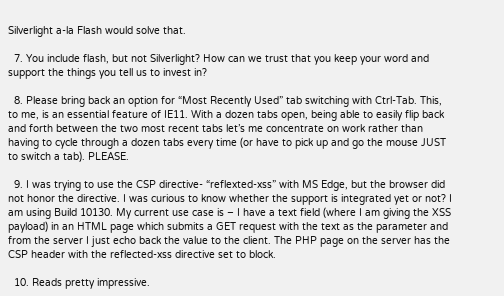Silverlight a-la Flash would solve that.

  7. You include flash, but not Silverlight? How can we trust that you keep your word and support the things you tell us to invest in?

  8. Please bring back an option for “Most Recently Used” tab switching with Ctrl-Tab. This, to me, is an essential feature of IE11. With a dozen tabs open, being able to easily flip back and forth between the two most recent tabs let’s me concentrate on work rather than having to cycle through a dozen tabs every time (or have to pick up and go the mouse JUST to switch a tab). PLEASE.

  9. I was trying to use the CSP directive- “reflexted-xss” with MS Edge, but the browser did not honor the directive. I was curious to know whether the support is integrated yet or not? I am using Build 10130. My current use case is – I have a text field (where I am giving the XSS payload) in an HTML page which submits a GET request with the text as the parameter and from the server I just echo back the value to the client. The PHP page on the server has the CSP header with the reflected-xss directive set to block.

  10. Reads pretty impressive.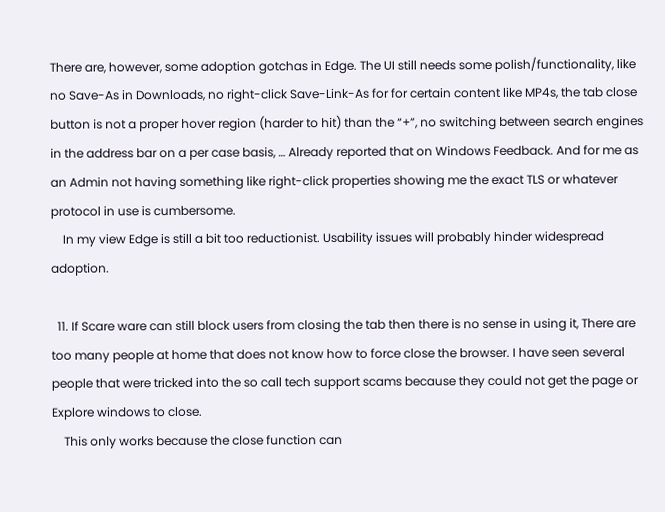There are, however, some adoption gotchas in Edge. The UI still needs some polish/functionality, like no Save-As in Downloads, no right-click Save-Link-As for for certain content like MP4s, the tab close button is not a proper hover region (harder to hit) than the “+”, no switching between search engines in the address bar on a per case basis, … Already reported that on Windows Feedback. And for me as an Admin not having something like right-click properties showing me the exact TLS or whatever protocol in use is cumbersome.
    In my view Edge is still a bit too reductionist. Usability issues will probably hinder widespread adoption.

  11. If Scare ware can still block users from closing the tab then there is no sense in using it, There are too many people at home that does not know how to force close the browser. I have seen several people that were tricked into the so call tech support scams because they could not get the page or Explore windows to close.
    This only works because the close function can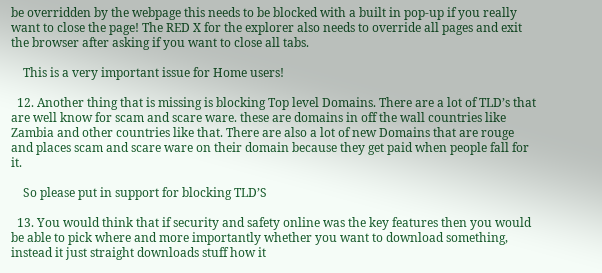be overridden by the webpage this needs to be blocked with a built in pop-up if you really want to close the page! The RED X for the explorer also needs to override all pages and exit the browser after asking if you want to close all tabs.

    This is a very important issue for Home users!

  12. Another thing that is missing is blocking Top level Domains. There are a lot of TLD’s that are well know for scam and scare ware. these are domains in off the wall countries like Zambia and other countries like that. There are also a lot of new Domains that are rouge and places scam and scare ware on their domain because they get paid when people fall for it.

    So please put in support for blocking TLD’S

  13. You would think that if security and safety online was the key features then you would be able to pick where and more importantly whether you want to download something, instead it just straight downloads stuff how it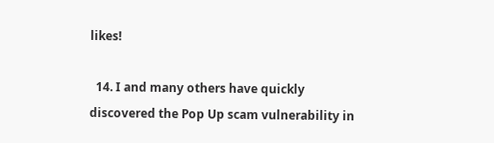likes!

  14. I and many others have quickly discovered the Pop Up scam vulnerability in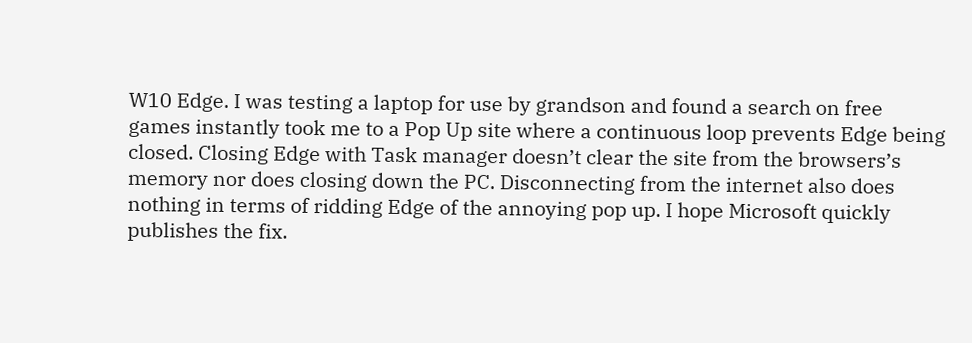W10 Edge. I was testing a laptop for use by grandson and found a search on free games instantly took me to a Pop Up site where a continuous loop prevents Edge being closed. Closing Edge with Task manager doesn’t clear the site from the browsers’s memory nor does closing down the PC. Disconnecting from the internet also does nothing in terms of ridding Edge of the annoying pop up. I hope Microsoft quickly publishes the fix.